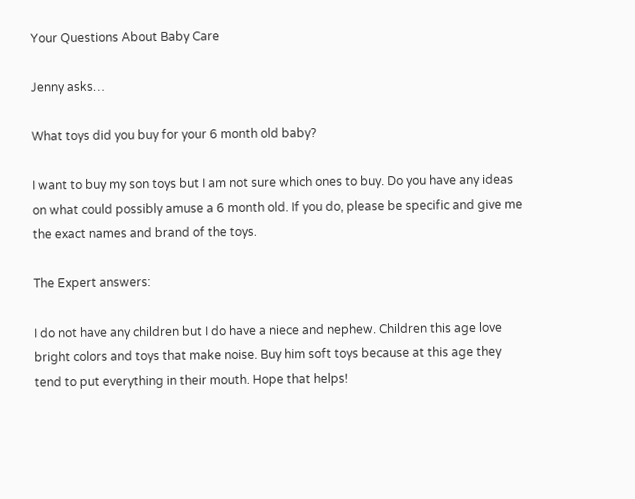Your Questions About Baby Care

Jenny asks…

What toys did you buy for your 6 month old baby?

I want to buy my son toys but I am not sure which ones to buy. Do you have any ideas on what could possibly amuse a 6 month old. If you do, please be specific and give me the exact names and brand of the toys.

The Expert answers:

I do not have any children but I do have a niece and nephew. Children this age love bright colors and toys that make noise. Buy him soft toys because at this age they tend to put everything in their mouth. Hope that helps!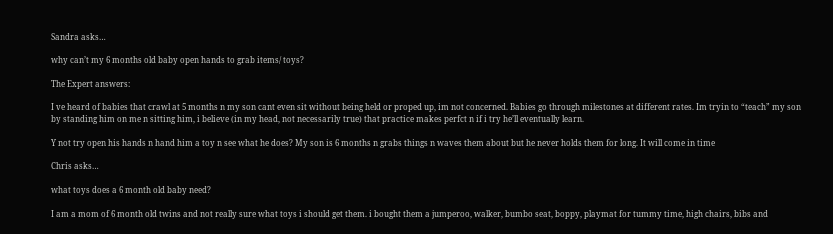Sandra asks…

why can’t my 6 months old baby open hands to grab items/ toys?

The Expert answers:

I ve heard of babies that crawl at 5 months n my son cant even sit without being held or proped up, im not concerned. Babies go through milestones at different rates. Im tryin to “teach” my son by standing him on me n sitting him, i believe (in my head, not necessarily true) that practice makes perfct n if i try he’ll eventually learn.

Y not try open his hands n hand him a toy n see what he does? My son is 6 months n grabs things n waves them about but he never holds them for long. It will come in time

Chris asks…

what toys does a 6 month old baby need?

I am a mom of 6 month old twins and not really sure what toys i should get them. i bought them a jumperoo, walker, bumbo seat, boppy, playmat for tummy time, high chairs, bibs and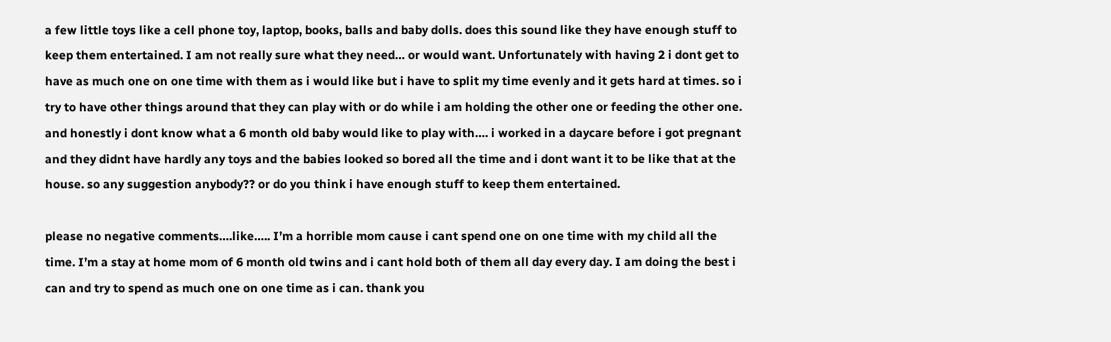a few little toys like a cell phone toy, laptop, books, balls and baby dolls. does this sound like they have enough stuff to keep them entertained. I am not really sure what they need… or would want. Unfortunately with having 2 i dont get to have as much one on one time with them as i would like but i have to split my time evenly and it gets hard at times. so i try to have other things around that they can play with or do while i am holding the other one or feeding the other one. and honestly i dont know what a 6 month old baby would like to play with…. i worked in a daycare before i got pregnant and they didnt have hardly any toys and the babies looked so bored all the time and i dont want it to be like that at the house. so any suggestion anybody?? or do you think i have enough stuff to keep them entertained.

please no negative comments….like….. I’m a horrible mom cause i cant spend one on one time with my child all the time. I’m a stay at home mom of 6 month old twins and i cant hold both of them all day every day. I am doing the best i can and try to spend as much one on one time as i can. thank you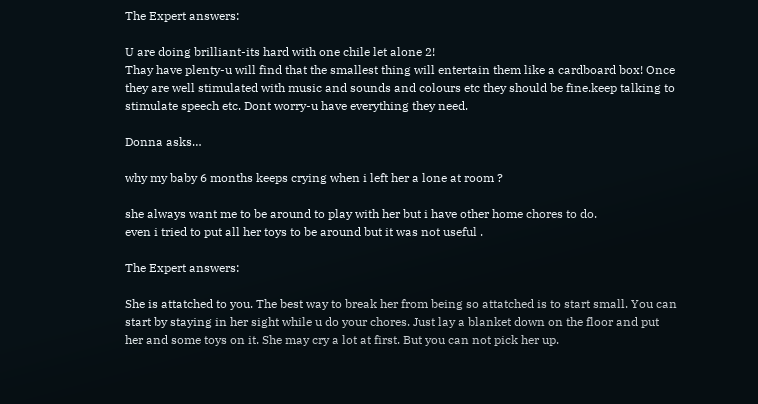The Expert answers:

U are doing brilliant-its hard with one chile let alone 2!
Thay have plenty-u will find that the smallest thing will entertain them like a cardboard box! Once they are well stimulated with music and sounds and colours etc they should be fine.keep talking to stimulate speech etc. Dont worry-u have everything they need.

Donna asks…

why my baby 6 months keeps crying when i left her a lone at room ?

she always want me to be around to play with her but i have other home chores to do.
even i tried to put all her toys to be around but it was not useful .

The Expert answers:

She is attatched to you. The best way to break her from being so attatched is to start small. You can start by staying in her sight while u do your chores. Just lay a blanket down on the floor and put her and some toys on it. She may cry a lot at first. But you can not pick her up.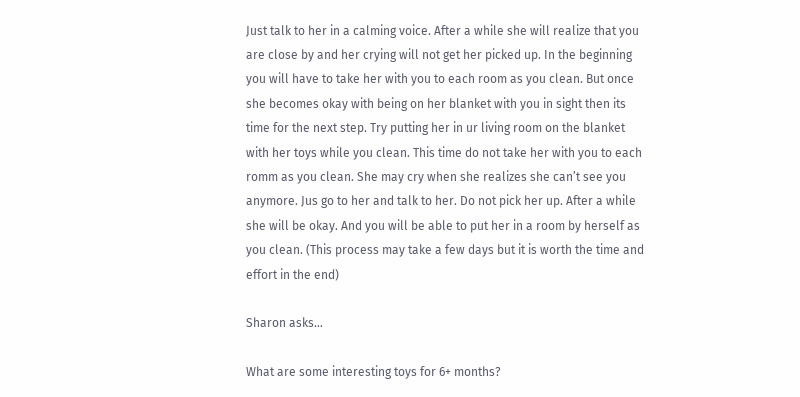Just talk to her in a calming voice. After a while she will realize that you are close by and her crying will not get her picked up. In the beginning you will have to take her with you to each room as you clean. But once she becomes okay with being on her blanket with you in sight then its time for the next step. Try putting her in ur living room on the blanket with her toys while you clean. This time do not take her with you to each romm as you clean. She may cry when she realizes she can’t see you anymore. Jus go to her and talk to her. Do not pick her up. After a while she will be okay. And you will be able to put her in a room by herself as you clean. (This process may take a few days but it is worth the time and effort in the end)

Sharon asks…

What are some interesting toys for 6+ months?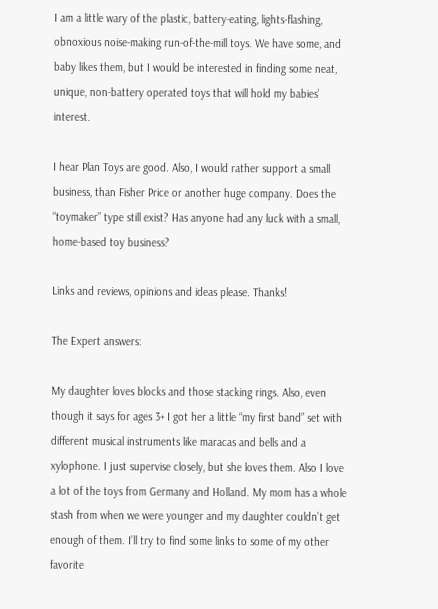I am a little wary of the plastic, battery-eating, lights-flashing, obnoxious noise-making run-of-the-mill toys. We have some, and baby likes them, but I would be interested in finding some neat, unique, non-battery operated toys that will hold my babies’ interest.

I hear Plan Toys are good. Also, I would rather support a small business, than Fisher Price or another huge company. Does the “toymaker” type still exist? Has anyone had any luck with a small, home-based toy business?

Links and reviews, opinions and ideas please. Thanks!

The Expert answers:

My daughter loves blocks and those stacking rings. Also, even though it says for ages 3+ I got her a little “my first band” set with different musical instruments like maracas and bells and a xylophone. I just supervise closely, but she loves them. Also I love a lot of the toys from Germany and Holland. My mom has a whole stash from when we were younger and my daughter couldn’t get enough of them. I’ll try to find some links to some of my other favorite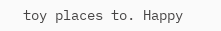toy places to. Happy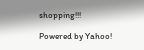shopping!!!

Powered by Yahoo!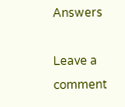Answers

Leave a comment